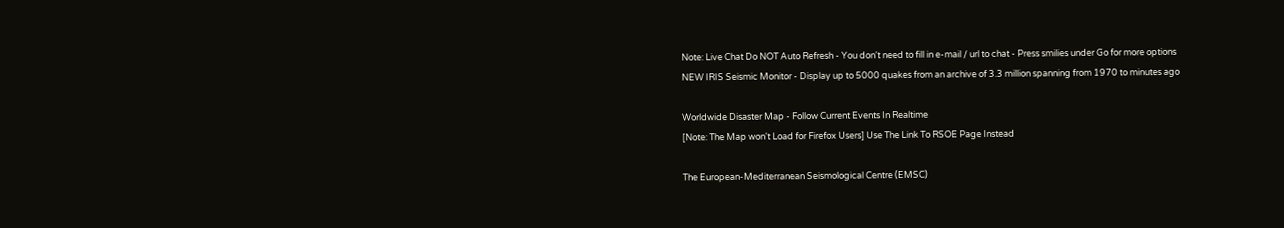Note: Live Chat Do NOT Auto Refresh - You don't need to fill in e-mail / url to chat - Press smilies under Go for more options
NEW IRIS Seismic Monitor - Display up to 5000 quakes from an archive of 3.3 million spanning from 1970 to minutes ago

Worldwide Disaster Map - Follow Current Events In Realtime
[Note: The Map won't Load for Firefox Users] Use The Link To RSOE Page Instead

The European-Mediterranean Seismological Centre (EMSC)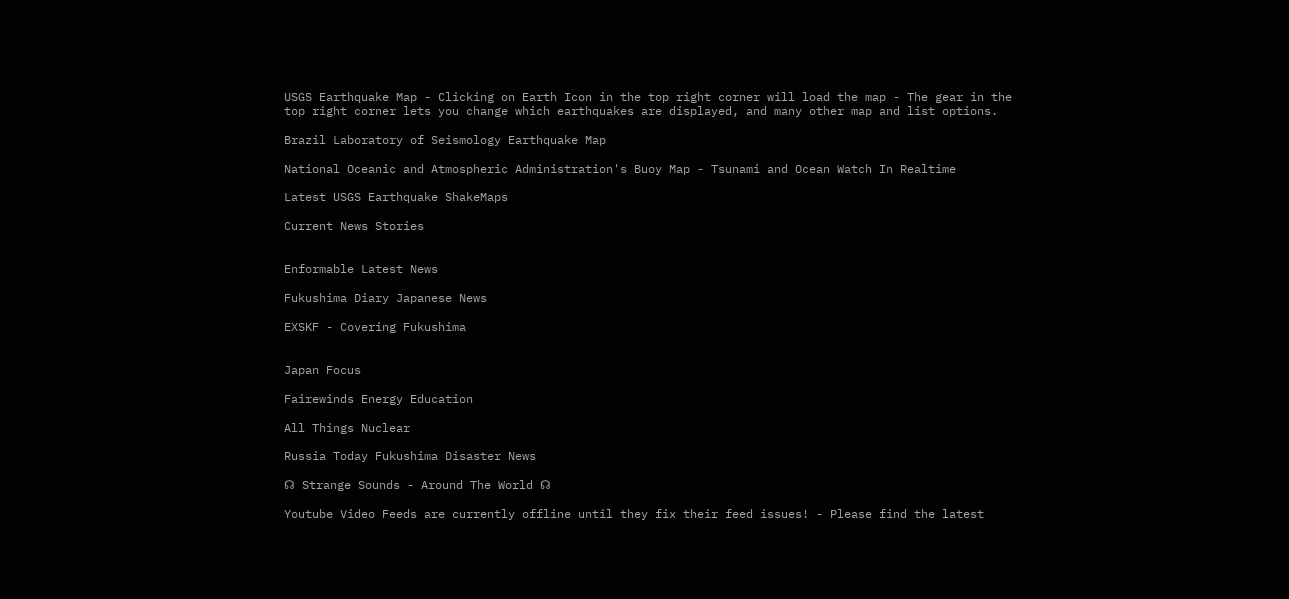USGS Earthquake Map - Clicking on Earth Icon in the top right corner will load the map - The gear in the top right corner lets you change which earthquakes are displayed, and many other map and list options.

Brazil Laboratory of Seismology Earthquake Map

National Oceanic and Atmospheric Administration's Buoy Map - Tsunami and Ocean Watch In Realtime

Latest USGS Earthquake ShakeMaps

Current News Stories


Enformable Latest News

Fukushima Diary Japanese News

EXSKF - Covering Fukushima


Japan Focus

Fairewinds Energy Education

All Things Nuclear

Russia Today Fukushima Disaster News

☊ Strange Sounds - Around The World ☊

Youtube Video Feeds are currently offline until they fix their feed issues! - Please find the latest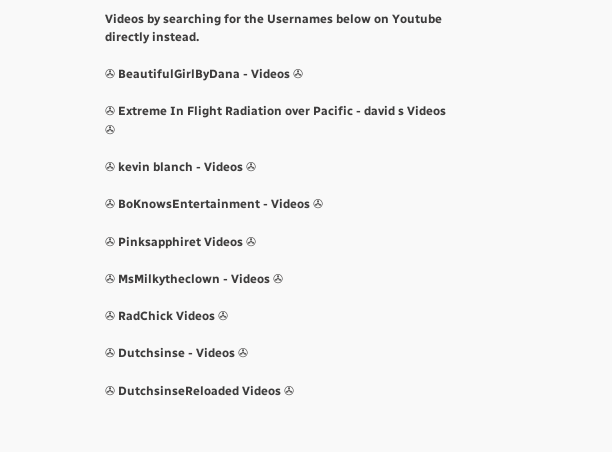Videos by searching for the Usernames below on Youtube directly instead.

✇ BeautifulGirlByDana - Videos ✇

✇ Extreme In Flight Radiation over Pacific - david s Videos ✇

✇ kevin blanch - Videos ✇

✇ BoKnowsEntertainment - Videos ✇

✇ Pinksapphiret Videos ✇

✇ MsMilkytheclown - Videos ✇

✇ RadChick Videos ✇

✇ Dutchsinse - Videos ✇

✇ DutchsinseReloaded Videos ✇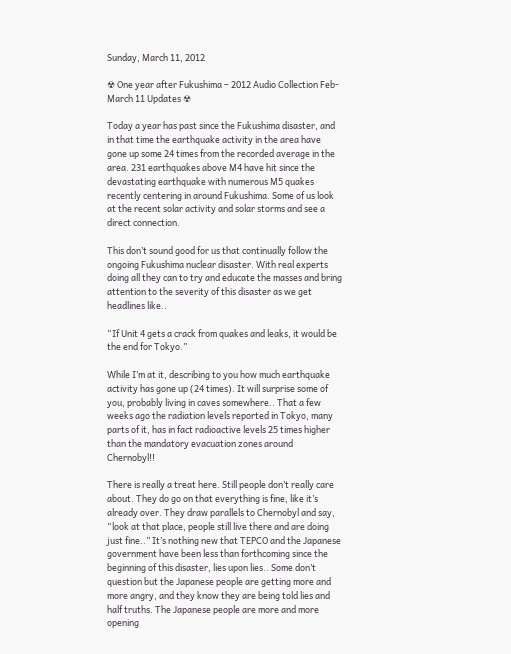Sunday, March 11, 2012

☢ One year after Fukushima – 2012 Audio Collection Feb-March 11 Updates ☢

Today a year has past since the Fukushima disaster, and in that time the earthquake activity in the area have gone up some 24 times from the recorded average in the area. 231 earthquakes above M4 have hit since the devastating earthquake with numerous M5 quakes recently centering in around Fukushima. Some of us look at the recent solar activity and solar storms and see a direct connection.

This don’t sound good for us that continually follow the ongoing Fukushima nuclear disaster. With real experts doing all they can to try and educate the masses and bring attention to the severity of this disaster as we get headlines like..

“If Unit 4 gets a crack from quakes and leaks, it would be the end for Tokyo.”

While I’m at it, describing to you how much earthquake activity has gone up (24 times). It will surprise some of you, probably living in caves somewhere.. That a few weeks ago the radiation levels reported in Tokyo, many parts of it, has in fact radioactive levels 25 times higher than the mandatory evacuation zones around Chernobyl!!

There is really a treat here. Still people don’t really care about. They do go on that everything is fine, like it’s already over. They draw parallels to Chernobyl and say, “look at that place, people still live there and are doing just fine..” It’s nothing new that TEPCO and the Japanese government have been less than forthcoming since the beginning of this disaster, lies upon lies.. Some don’t question but the Japanese people are getting more and more angry, and they know they are being told lies and half truths. The Japanese people are more and more opening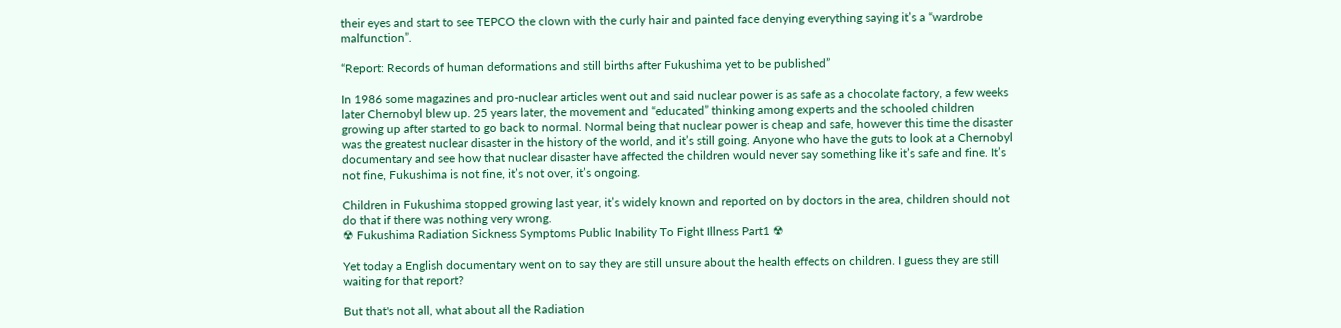their eyes and start to see TEPCO the clown with the curly hair and painted face denying everything saying it’s a “wardrobe malfunction”.

“Report: Records of human deformations and still births after Fukushima yet to be published”

In 1986 some magazines and pro-nuclear articles went out and said nuclear power is as safe as a chocolate factory, a few weeks later Chernobyl blew up. 25 years later, the movement and “educated” thinking among experts and the schooled children growing up after started to go back to normal. Normal being that nuclear power is cheap and safe, however this time the disaster was the greatest nuclear disaster in the history of the world, and it’s still going. Anyone who have the guts to look at a Chernobyl documentary and see how that nuclear disaster have affected the children would never say something like it’s safe and fine. It’s not fine, Fukushima is not fine, it’s not over, it’s ongoing.

Children in Fukushima stopped growing last year, it’s widely known and reported on by doctors in the area, children should not do that if there was nothing very wrong.
☢ Fukushima Radiation Sickness Symptoms Public Inability To Fight Illness Part1 ☢

Yet today a English documentary went on to say they are still unsure about the health effects on children. I guess they are still waiting for that report?

But that's not all, what about all the Radiation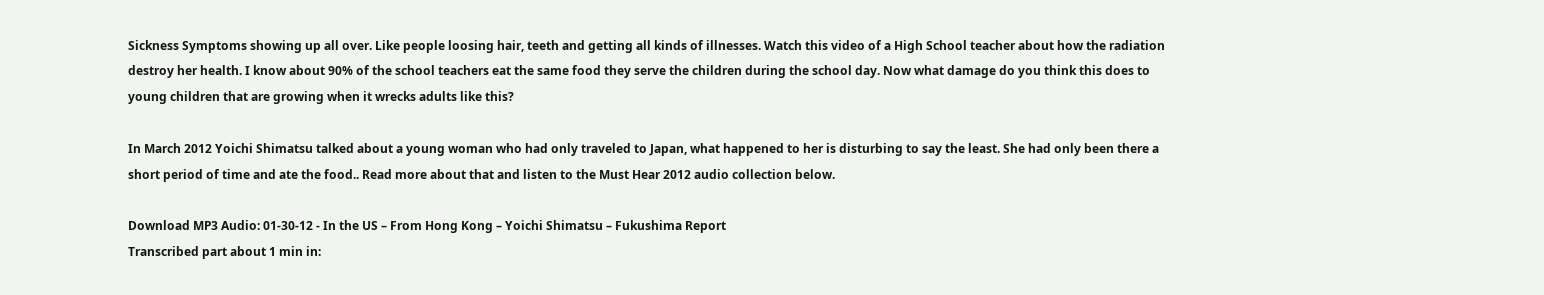Sickness Symptoms showing up all over. Like people loosing hair, teeth and getting all kinds of illnesses. Watch this video of a High School teacher about how the radiation destroy her health. I know about 90% of the school teachers eat the same food they serve the children during the school day. Now what damage do you think this does to young children that are growing when it wrecks adults like this?

In March 2012 Yoichi Shimatsu talked about a young woman who had only traveled to Japan, what happened to her is disturbing to say the least. She had only been there a short period of time and ate the food.. Read more about that and listen to the Must Hear 2012 audio collection below.

Download MP3 Audio: 01-30-12 - In the US – From Hong Kong – Yoichi Shimatsu – Fukushima Report
Transcribed part about 1 min in: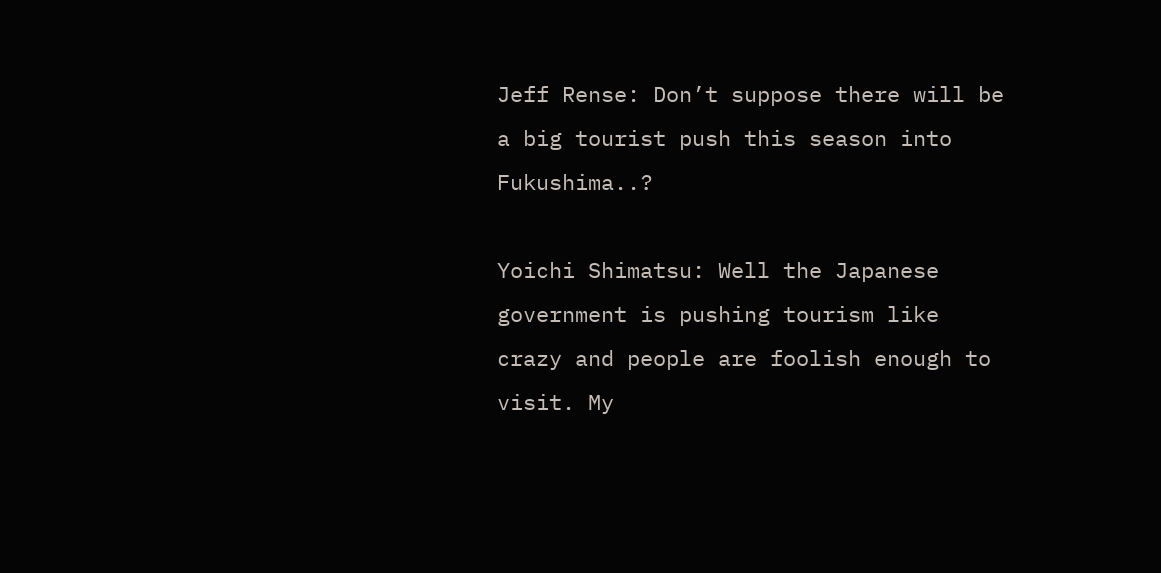Jeff Rense: Don’t suppose there will be a big tourist push this season into Fukushima..?

Yoichi Shimatsu: Well the Japanese government is pushing tourism like crazy and people are foolish enough to visit. My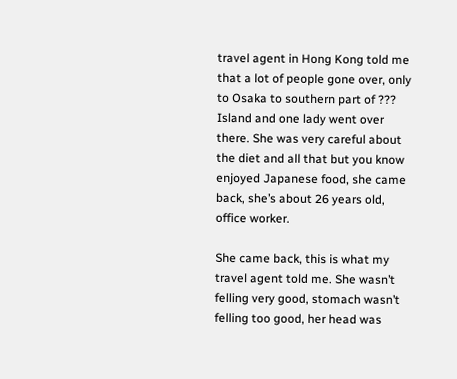travel agent in Hong Kong told me that a lot of people gone over, only to Osaka to southern part of ??? Island and one lady went over there. She was very careful about the diet and all that but you know enjoyed Japanese food, she came back, she’s about 26 years old, office worker.

She came back, this is what my travel agent told me. She wasn’t felling very good, stomach wasn’t felling too good, her head was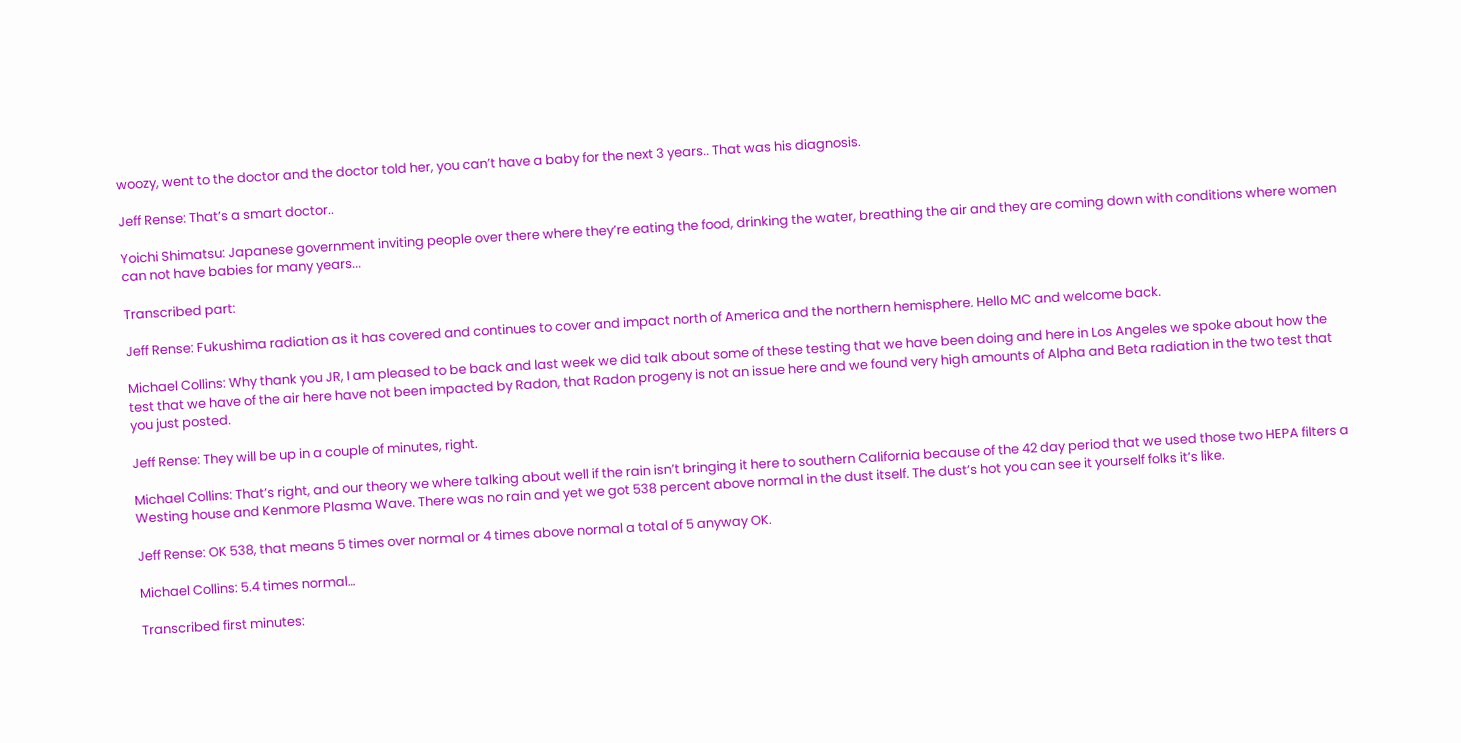woozy, went to the doctor and the doctor told her, you can’t have a baby for the next 3 years.. That was his diagnosis.

Jeff Rense: That’s a smart doctor..

Yoichi Shimatsu: Japanese government inviting people over there where they’re eating the food, drinking the water, breathing the air and they are coming down with conditions where women can not have babies for many years...

Transcribed part:

Jeff Rense: Fukushima radiation as it has covered and continues to cover and impact north of America and the northern hemisphere. Hello MC and welcome back.

Michael Collins: Why thank you JR, I am pleased to be back and last week we did talk about some of these testing that we have been doing and here in Los Angeles we spoke about how the test that we have of the air here have not been impacted by Radon, that Radon progeny is not an issue here and we found very high amounts of Alpha and Beta radiation in the two test that you just posted.

Jeff Rense: They will be up in a couple of minutes, right.

Michael Collins: That’s right, and our theory we where talking about well if the rain isn’t bringing it here to southern California because of the 42 day period that we used those two HEPA filters a Westing house and Kenmore Plasma Wave. There was no rain and yet we got 538 percent above normal in the dust itself. The dust’s hot you can see it yourself folks it’s like.

Jeff Rense: OK 538, that means 5 times over normal or 4 times above normal a total of 5 anyway OK.

Michael Collins: 5.4 times normal…

Transcribed first minutes: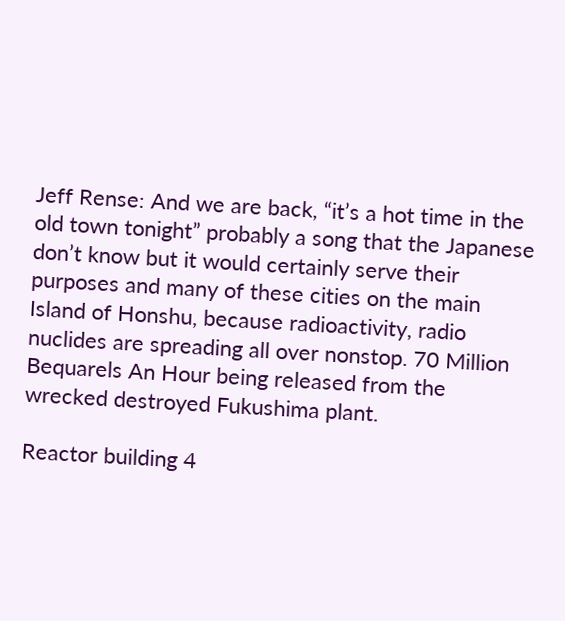Jeff Rense: And we are back, “it’s a hot time in the old town tonight” probably a song that the Japanese don’t know but it would certainly serve their purposes and many of these cities on the main Island of Honshu, because radioactivity, radio nuclides are spreading all over nonstop. 70 Million Bequarels An Hour being released from the wrecked destroyed Fukushima plant.

Reactor building 4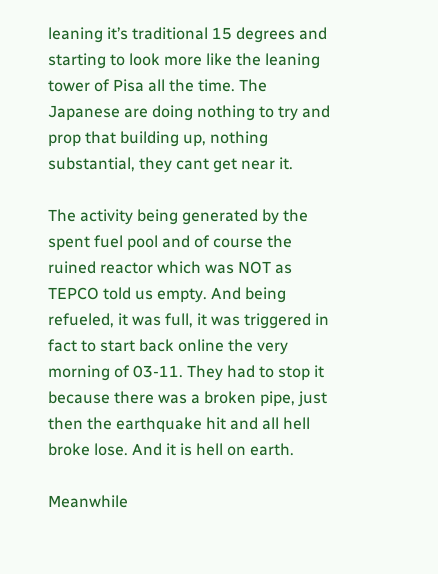leaning it’s traditional 15 degrees and starting to look more like the leaning tower of Pisa all the time. The Japanese are doing nothing to try and prop that building up, nothing substantial, they cant get near it.

The activity being generated by the spent fuel pool and of course the ruined reactor which was NOT as TEPCO told us empty. And being refueled, it was full, it was triggered in fact to start back online the very morning of 03-11. They had to stop it because there was a broken pipe, just then the earthquake hit and all hell broke lose. And it is hell on earth.

Meanwhile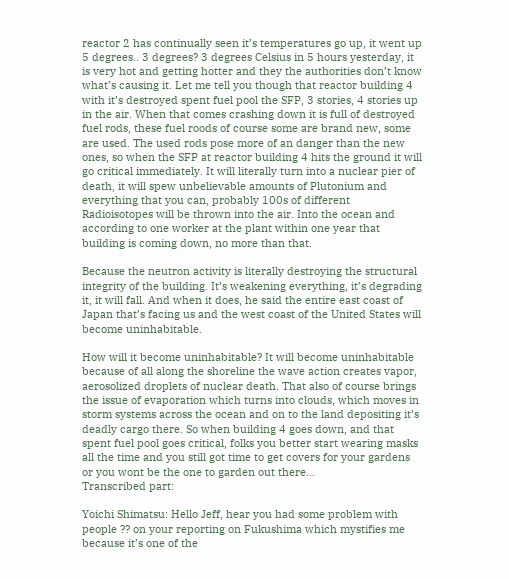reactor 2 has continually seen it’s temperatures go up, it went up 5 degrees.. 3 degrees? 3 degrees Celsius in 5 hours yesterday, it is very hot and getting hotter and they the authorities don’t know what’s causing it. Let me tell you though that reactor building 4 with it’s destroyed spent fuel pool the SFP, 3 stories, 4 stories up in the air. When that comes crashing down it is full of destroyed fuel rods, these fuel roods of course some are brand new, some are used. The used rods pose more of an danger than the new ones, so when the SFP at reactor building 4 hits the ground it will go critical immediately. It will literally turn into a nuclear pier of death, it will spew unbelievable amounts of Plutonium and everything that you can, probably 100s of different Radioisotopes will be thrown into the air. Into the ocean and according to one worker at the plant within one year that building is coming down, no more than that.

Because the neutron activity is literally destroying the structural integrity of the building. It’s weakening everything, it’s degrading it, it will fall. And when it does, he said the entire east coast of Japan that’s facing us and the west coast of the United States will become uninhabitable.

How will it become uninhabitable? It will become uninhabitable because of all along the shoreline the wave action creates vapor, aerosolized droplets of nuclear death. That also of course brings the issue of evaporation which turns into clouds, which moves in storm systems across the ocean and on to the land depositing it’s deadly cargo there. So when building 4 goes down, and that spent fuel pool goes critical, folks you better start wearing masks all the time and you still got time to get covers for your gardens or you wont be the one to garden out there…
Transcribed part:

Yoichi Shimatsu: Hello Jeff, hear you had some problem with people ?? on your reporting on Fukushima which mystifies me because it’s one of the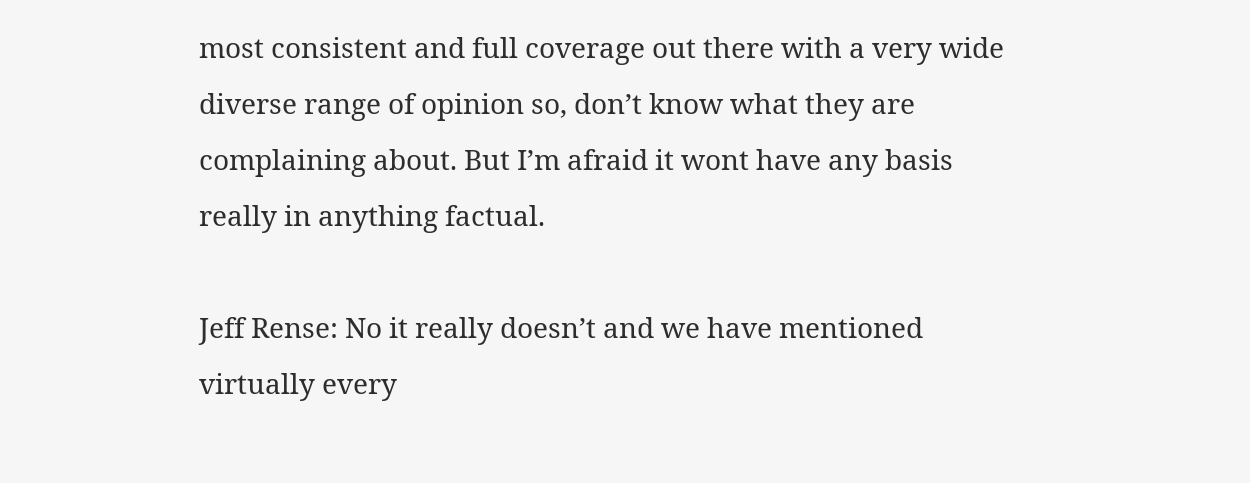most consistent and full coverage out there with a very wide diverse range of opinion so, don’t know what they are complaining about. But I’m afraid it wont have any basis really in anything factual.

Jeff Rense: No it really doesn’t and we have mentioned virtually every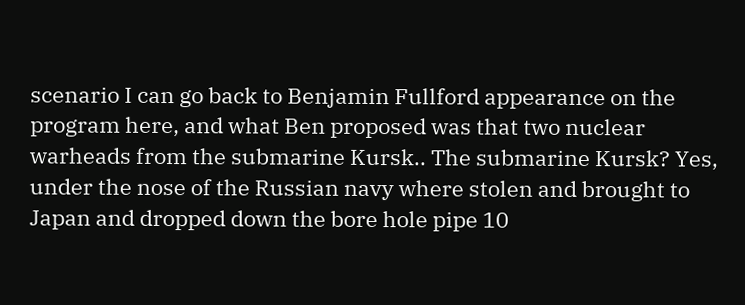scenario I can go back to Benjamin Fullford appearance on the program here, and what Ben proposed was that two nuclear warheads from the submarine Kursk.. The submarine Kursk? Yes, under the nose of the Russian navy where stolen and brought to Japan and dropped down the bore hole pipe 10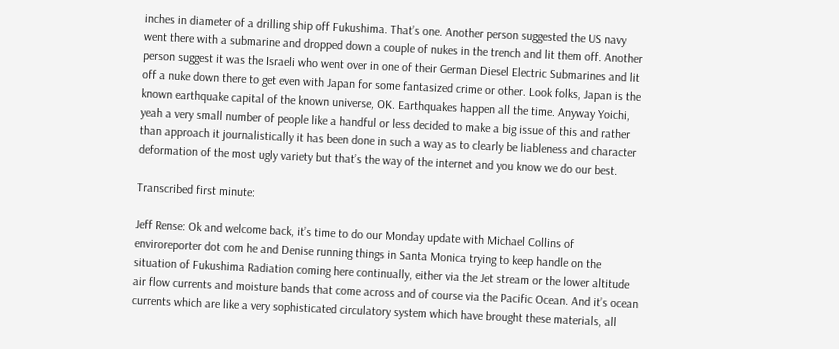inches in diameter of a drilling ship off Fukushima. That’s one. Another person suggested the US navy went there with a submarine and dropped down a couple of nukes in the trench and lit them off. Another person suggest it was the Israeli who went over in one of their German Diesel Electric Submarines and lit off a nuke down there to get even with Japan for some fantasized crime or other. Look folks, Japan is the known earthquake capital of the known universe, OK. Earthquakes happen all the time. Anyway Yoichi, yeah a very small number of people like a handful or less decided to make a big issue of this and rather than approach it journalistically it has been done in such a way as to clearly be liableness and character deformation of the most ugly variety but that’s the way of the internet and you know we do our best.

Transcribed first minute:

Jeff Rense: Ok and welcome back, it’s time to do our Monday update with Michael Collins of enviroreporter dot com he and Denise running things in Santa Monica trying to keep handle on the situation of Fukushima Radiation coming here continually, either via the Jet stream or the lower altitude air flow currents and moisture bands that come across and of course via the Pacific Ocean. And it’s ocean currents which are like a very sophisticated circulatory system which have brought these materials, all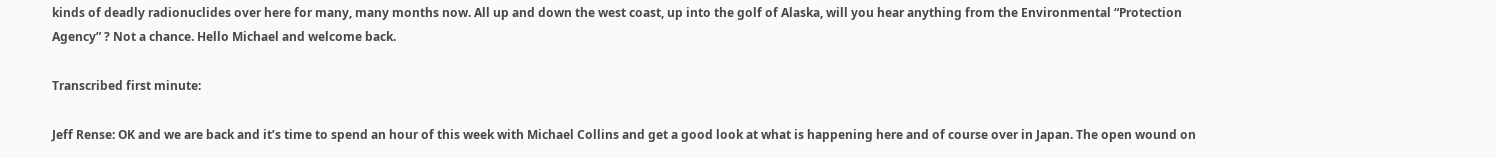kinds of deadly radionuclides over here for many, many months now. All up and down the west coast, up into the golf of Alaska, will you hear anything from the Environmental “Protection Agency” ? Not a chance. Hello Michael and welcome back.

Transcribed first minute:

Jeff Rense: OK and we are back and it’s time to spend an hour of this week with Michael Collins and get a good look at what is happening here and of course over in Japan. The open wound on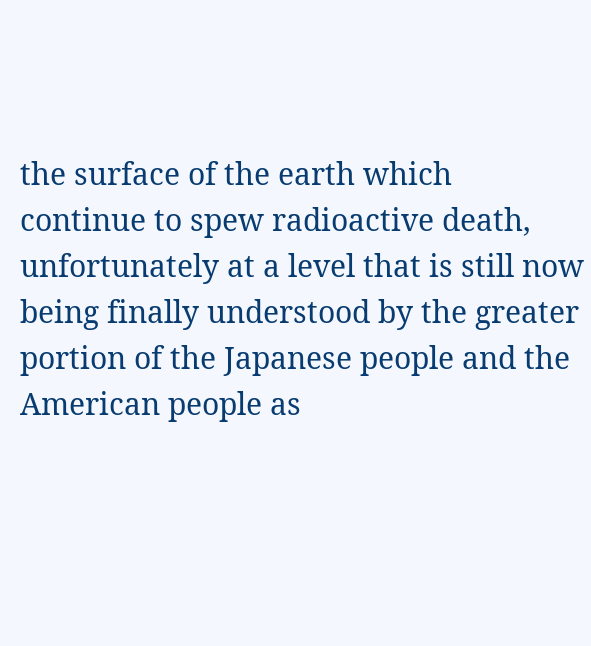the surface of the earth which continue to spew radioactive death, unfortunately at a level that is still now being finally understood by the greater portion of the Japanese people and the American people as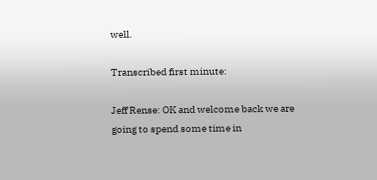well.

Transcribed first minute:

Jeff Rense: OK and welcome back we are going to spend some time in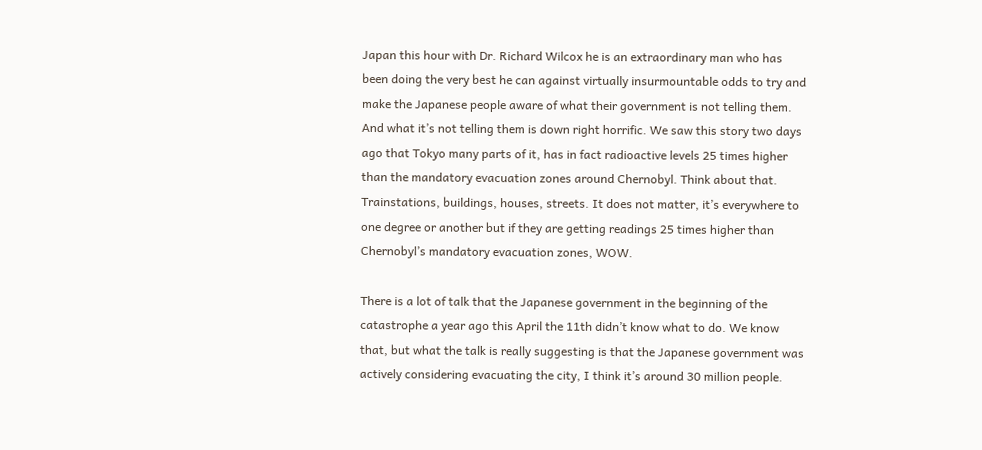Japan this hour with Dr. Richard Wilcox he is an extraordinary man who has been doing the very best he can against virtually insurmountable odds to try and make the Japanese people aware of what their government is not telling them. And what it’s not telling them is down right horrific. We saw this story two days ago that Tokyo many parts of it, has in fact radioactive levels 25 times higher than the mandatory evacuation zones around Chernobyl. Think about that. Trainstations, buildings, houses, streets. It does not matter, it’s everywhere to one degree or another but if they are getting readings 25 times higher than Chernobyl’s mandatory evacuation zones, WOW.

There is a lot of talk that the Japanese government in the beginning of the catastrophe a year ago this April the 11th didn’t know what to do. We know that, but what the talk is really suggesting is that the Japanese government was actively considering evacuating the city, I think it’s around 30 million people.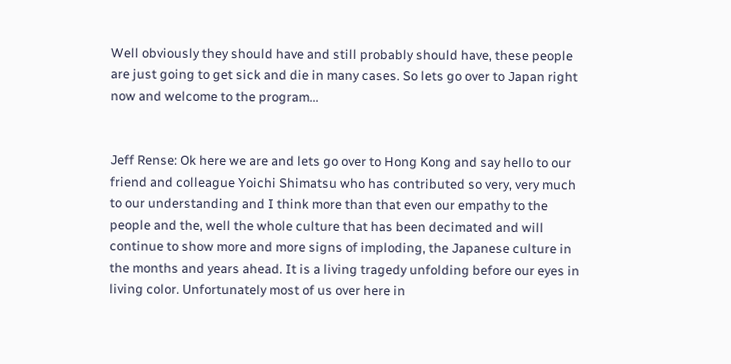Well obviously they should have and still probably should have, these people are just going to get sick and die in many cases. So lets go over to Japan right now and welcome to the program...


Jeff Rense: Ok here we are and lets go over to Hong Kong and say hello to our friend and colleague Yoichi Shimatsu who has contributed so very, very much to our understanding and I think more than that even our empathy to the people and the, well the whole culture that has been decimated and will continue to show more and more signs of imploding, the Japanese culture in the months and years ahead. It is a living tragedy unfolding before our eyes in living color. Unfortunately most of us over here in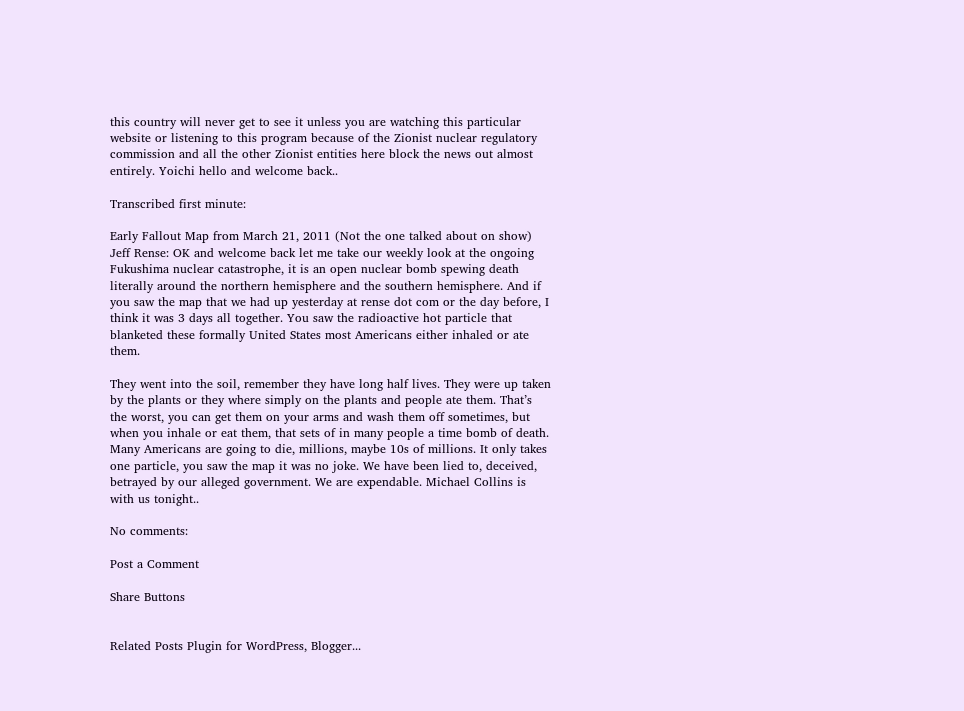this country will never get to see it unless you are watching this particular website or listening to this program because of the Zionist nuclear regulatory commission and all the other Zionist entities here block the news out almost entirely. Yoichi hello and welcome back..

Transcribed first minute:

Early Fallout Map from March 21, 2011 (Not the one talked about on show)
Jeff Rense: OK and welcome back let me take our weekly look at the ongoing Fukushima nuclear catastrophe, it is an open nuclear bomb spewing death literally around the northern hemisphere and the southern hemisphere. And if you saw the map that we had up yesterday at rense dot com or the day before, I think it was 3 days all together. You saw the radioactive hot particle that blanketed these formally United States most Americans either inhaled or ate them.

They went into the soil, remember they have long half lives. They were up taken by the plants or they where simply on the plants and people ate them. That’s the worst, you can get them on your arms and wash them off sometimes, but when you inhale or eat them, that sets of in many people a time bomb of death. Many Americans are going to die, millions, maybe 10s of millions. It only takes one particle, you saw the map it was no joke. We have been lied to, deceived, betrayed by our alleged government. We are expendable. Michael Collins is with us tonight..

No comments:

Post a Comment

Share Buttons


Related Posts Plugin for WordPress, Blogger...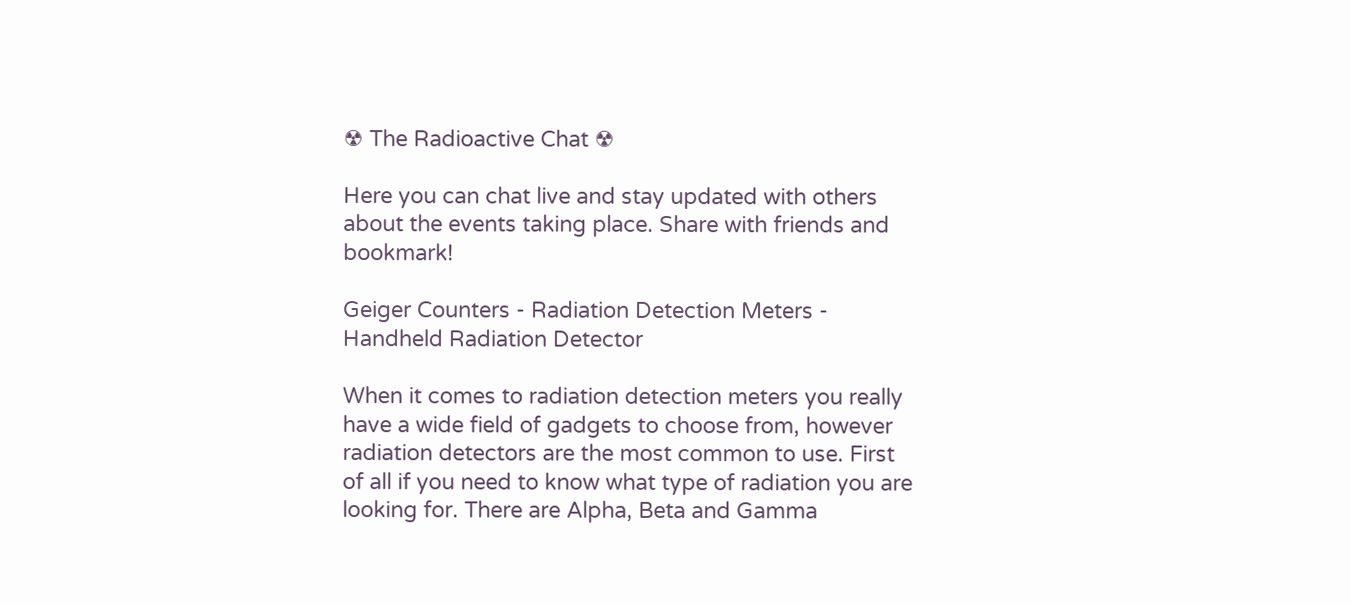☢ The Radioactive Chat ☢

Here you can chat live and stay updated with others about the events taking place. Share with friends and bookmark!

Geiger Counters - Radiation Detection Meters - Handheld Radiation Detector

When it comes to radiation detection meters you really have a wide field of gadgets to choose from, however radiation detectors are the most common to use. First of all if you need to know what type of radiation you are looking for. There are Alpha, Beta and Gamma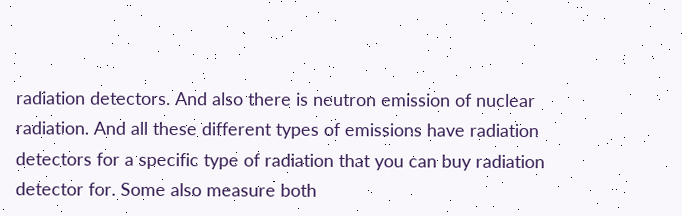radiation detectors. And also there is neutron emission of nuclear radiation. And all these different types of emissions have radiation detectors for a specific type of radiation that you can buy radiation detector for. Some also measure both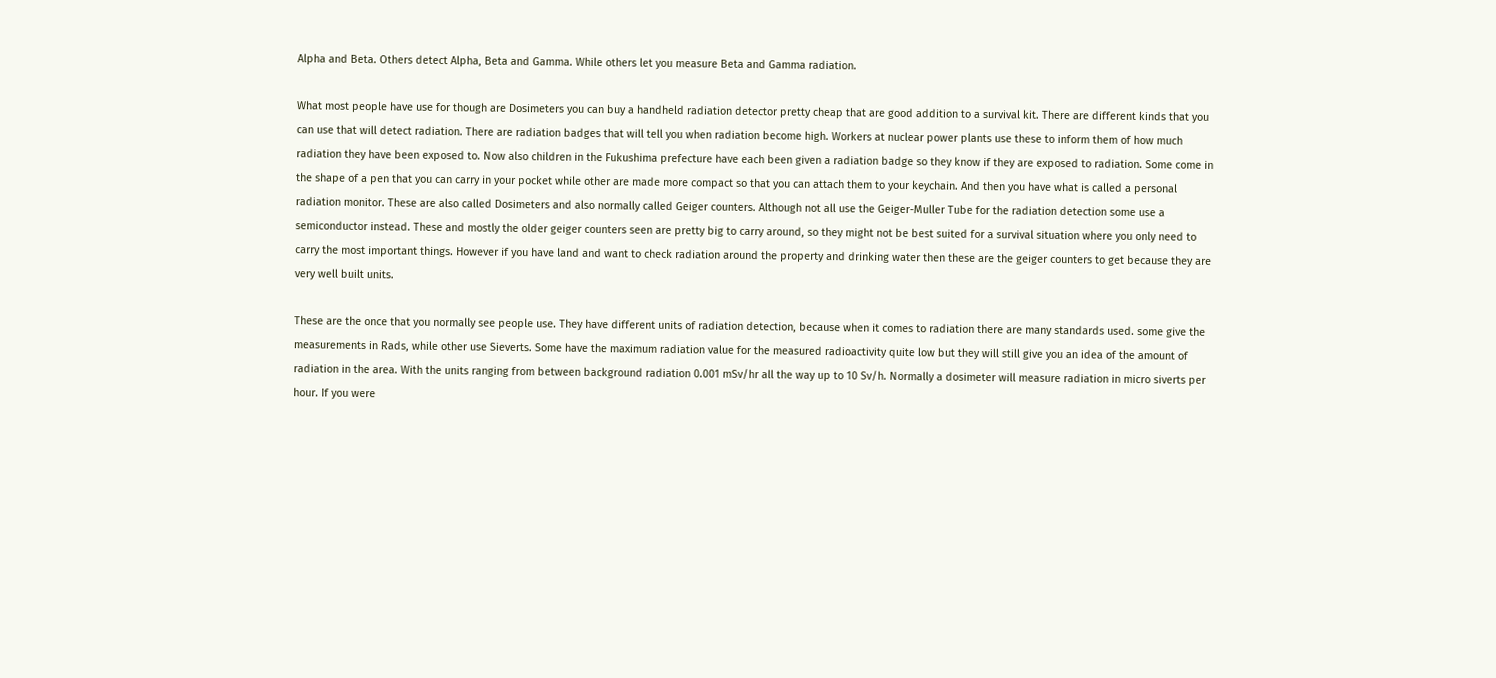Alpha and Beta. Others detect Alpha, Beta and Gamma. While others let you measure Beta and Gamma radiation.

What most people have use for though are Dosimeters you can buy a handheld radiation detector pretty cheap that are good addition to a survival kit. There are different kinds that you can use that will detect radiation. There are radiation badges that will tell you when radiation become high. Workers at nuclear power plants use these to inform them of how much radiation they have been exposed to. Now also children in the Fukushima prefecture have each been given a radiation badge so they know if they are exposed to radiation. Some come in the shape of a pen that you can carry in your pocket while other are made more compact so that you can attach them to your keychain. And then you have what is called a personal radiation monitor. These are also called Dosimeters and also normally called Geiger counters. Although not all use the Geiger-Muller Tube for the radiation detection some use a semiconductor instead. These and mostly the older geiger counters seen are pretty big to carry around, so they might not be best suited for a survival situation where you only need to carry the most important things. However if you have land and want to check radiation around the property and drinking water then these are the geiger counters to get because they are very well built units.

These are the once that you normally see people use. They have different units of radiation detection, because when it comes to radiation there are many standards used. some give the measurements in Rads, while other use Sieverts. Some have the maximum radiation value for the measured radioactivity quite low but they will still give you an idea of the amount of radiation in the area. With the units ranging from between background radiation 0.001 mSv/hr all the way up to 10 Sv/h. Normally a dosimeter will measure radiation in micro siverts per hour. If you were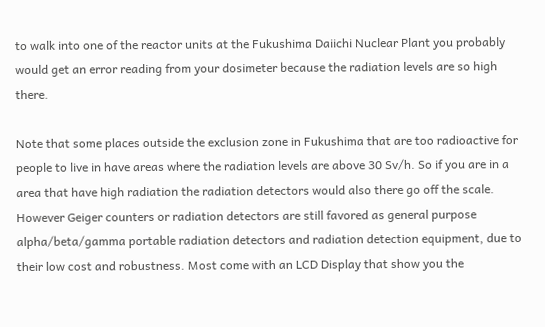to walk into one of the reactor units at the Fukushima Daiichi Nuclear Plant you probably would get an error reading from your dosimeter because the radiation levels are so high there.

Note that some places outside the exclusion zone in Fukushima that are too radioactive for people to live in have areas where the radiation levels are above 30 Sv/h. So if you are in a area that have high radiation the radiation detectors would also there go off the scale. However Geiger counters or radiation detectors are still favored as general purpose alpha/beta/gamma portable radiation detectors and radiation detection equipment, due to their low cost and robustness. Most come with an LCD Display that show you the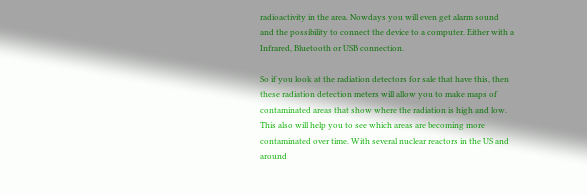radioactivity in the area. Nowdays you will even get alarm sound and the possibility to connect the device to a computer. Either with a Infrared, Bluetooth or USB connection.

So if you look at the radiation detectors for sale that have this, then these radiation detection meters will allow you to make maps of contaminated areas that show where the radiation is high and low. This also will help you to see which areas are becoming more contaminated over time. With several nuclear reactors in the US and around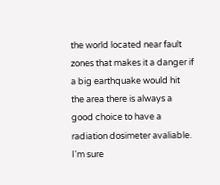the world located near fault zones that makes it a danger if a big earthquake would hit the area there is always a good choice to have a radiation dosimeter avaliable. I'm sure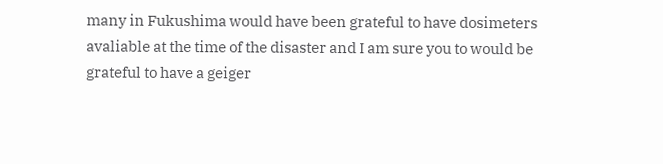many in Fukushima would have been grateful to have dosimeters avaliable at the time of the disaster and I am sure you to would be grateful to have a geiger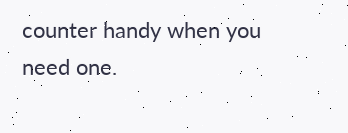counter handy when you need one.